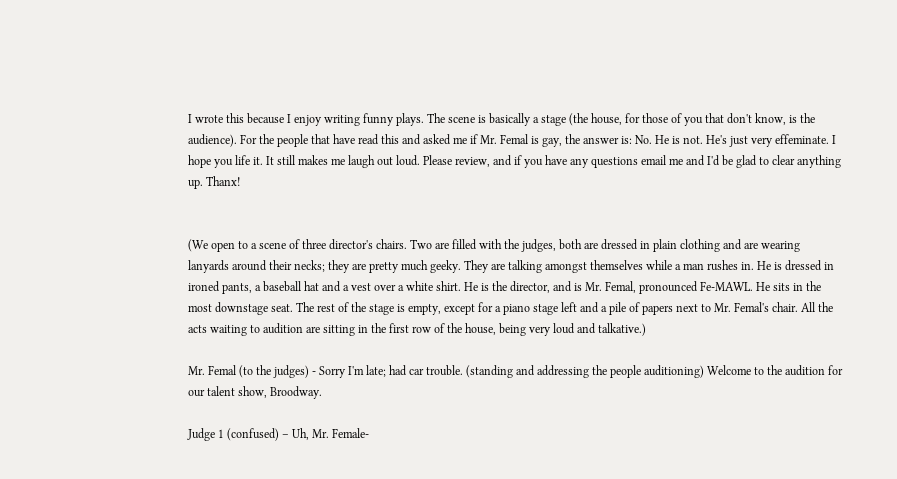I wrote this because I enjoy writing funny plays. The scene is basically a stage (the house, for those of you that don't know, is the audience). For the people that have read this and asked me if Mr. Femal is gay, the answer is: No. He is not. He's just very effeminate. I hope you life it. It still makes me laugh out loud. Please review, and if you have any questions email me and I'd be glad to clear anything up. Thanx!


(We open to a scene of three director's chairs. Two are filled with the judges, both are dressed in plain clothing and are wearing lanyards around their necks; they are pretty much geeky. They are talking amongst themselves while a man rushes in. He is dressed in ironed pants, a baseball hat and a vest over a white shirt. He is the director, and is Mr. Femal, pronounced Fe-MAWL. He sits in the most downstage seat. The rest of the stage is empty, except for a piano stage left and a pile of papers next to Mr. Femal's chair. All the acts waiting to audition are sitting in the first row of the house, being very loud and talkative.)

Mr. Femal (to the judges) - Sorry I'm late; had car trouble. (standing and addressing the people auditioning) Welcome to the audition for our talent show, Broodway.

Judge 1 (confused) – Uh, Mr. Female-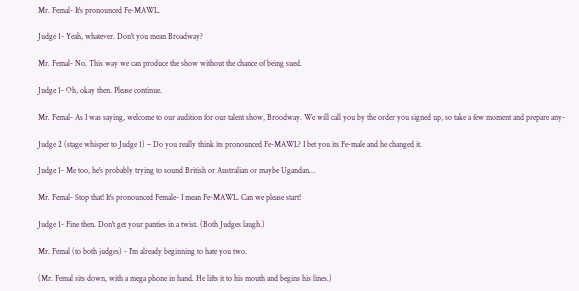Mr. Femal- It's pronounced Fe-MAWL.

Judge 1- Yeah, whatever. Don't you mean Broadway?

Mr. Femal- No. This way we can produce the show without the chance of being sued.

Judge 1- Oh, okay then. Please continue.

Mr. Femal- As I was saying, welcome to our audition for our talent show, Broodway. We will call you by the order you signed up, so take a few moment and prepare any-

Judge 2 (stage whisper to Judge 1) – Do you really think its pronounced Fe-MAWL? I bet you its Fe-male and he changed it.

Judge 1- Me too, he's probably trying to sound British or Australian or maybe Ugandan…

Mr. Femal- Stop that! It's pronounced Female- I mean Fe-MAWL. Can we please start!

Judge 1- Fine then. Don't get your panties in a twist. (Both Judges laugh.)

Mr. Femal (to both judges) - I'm already beginning to hate you two.

(Mr. Femal sits down, with a mega phone in hand. He lifts it to his mouth and begins his lines.)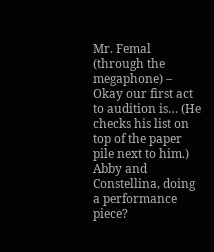Mr. Femal (through the megaphone) – Okay our first act to audition is… (He checks his list on top of the paper pile next to him.) Abby and Constellina, doing a performance piece?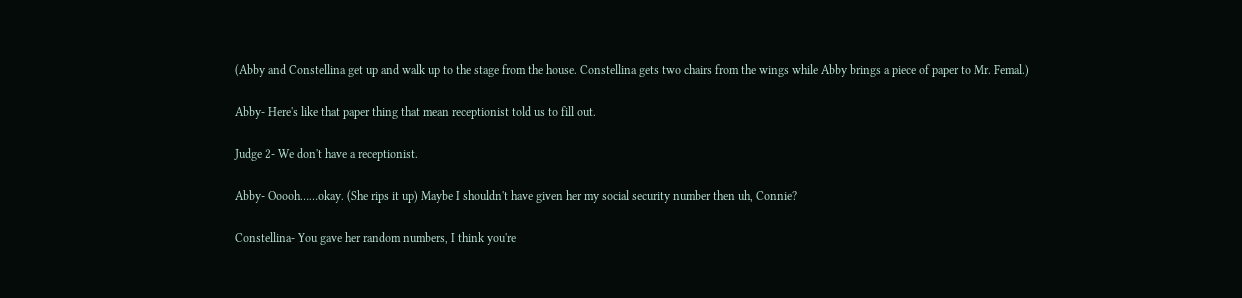(Abby and Constellina get up and walk up to the stage from the house. Constellina gets two chairs from the wings while Abby brings a piece of paper to Mr. Femal.)

Abby- Here's like that paper thing that mean receptionist told us to fill out.

Judge 2- We don't have a receptionist.

Abby- Ooooh……okay. (She rips it up) Maybe I shouldn't have given her my social security number then uh, Connie?

Constellina- You gave her random numbers, I think you're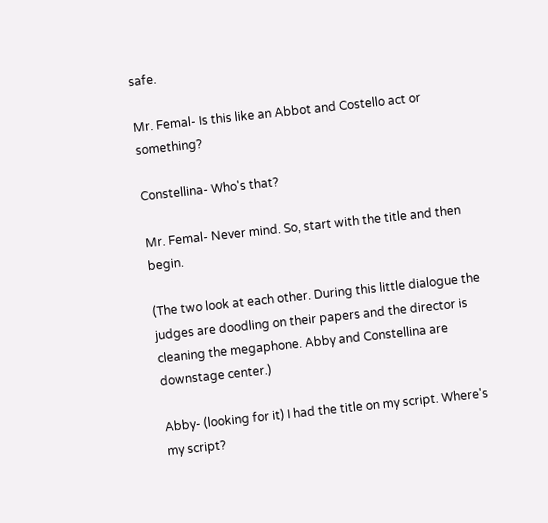safe.

Mr. Femal- Is this like an Abbot and Costello act or something?

Constellina- Who's that?

Mr. Femal- Never mind. So, start with the title and then begin.

(The two look at each other. During this little dialogue the judges are doodling on their papers and the director is cleaning the megaphone. Abby and Constellina are downstage center.)

Abby- (looking for it) I had the title on my script. Where's my script?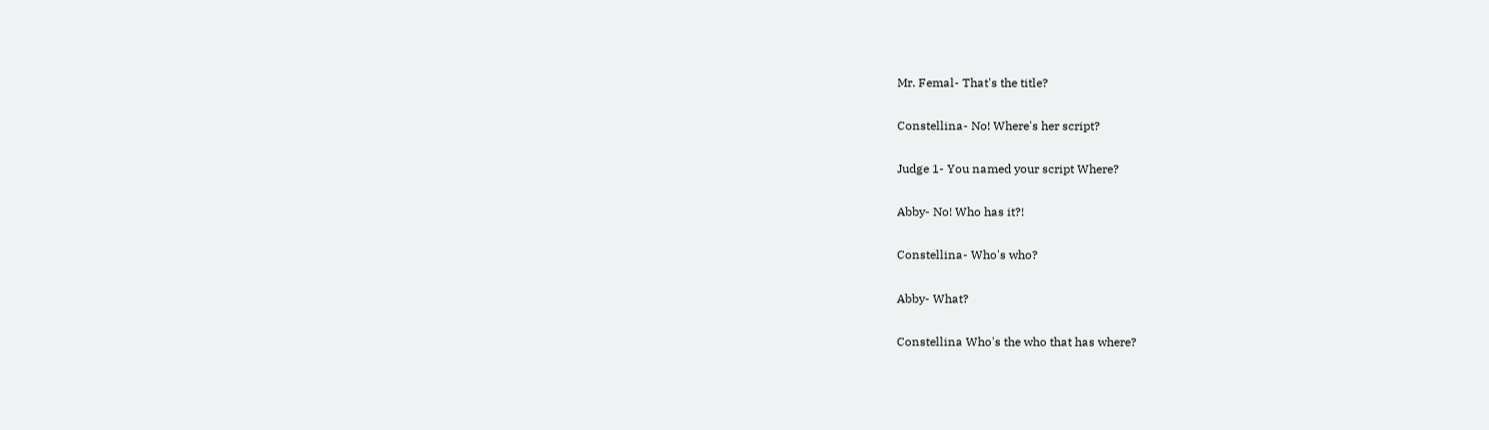Mr. Femal- That's the title?

Constellina- No! Where's her script?

Judge 1- You named your script Where?

Abby- No! Who has it?!

Constellina- Who's who?

Abby- What?

Constellina Who's the who that has where?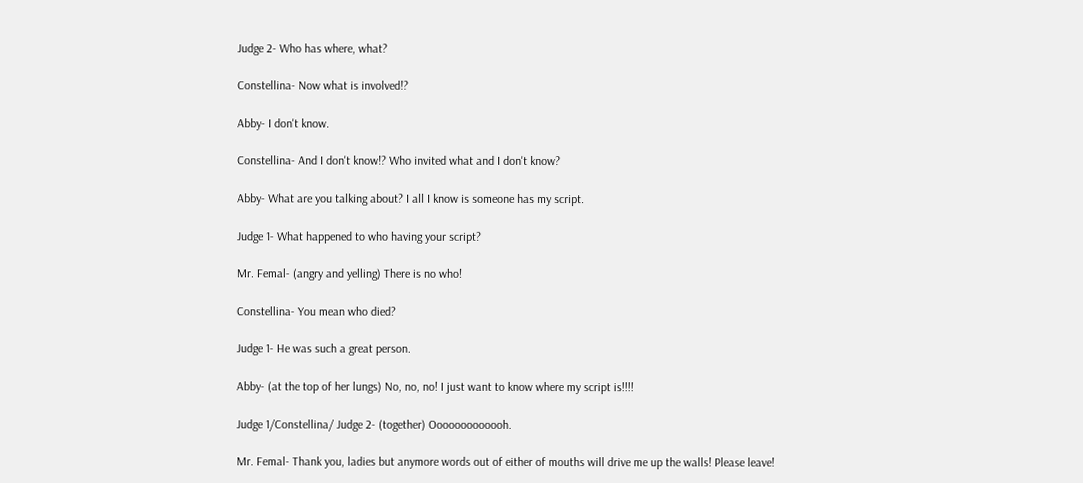Judge 2- Who has where, what?

Constellina- Now what is involved!?

Abby- I don't know.

Constellina- And I don't know!? Who invited what and I don't know?

Abby- What are you talking about? I all I know is someone has my script.

Judge 1- What happened to who having your script?

Mr. Femal- (angry and yelling) There is no who!

Constellina- You mean who died?

Judge 1- He was such a great person.

Abby- (at the top of her lungs) No, no, no! I just want to know where my script is!!!!

Judge 1/Constellina/ Judge 2- (together) Ooooooooooooh.

Mr. Femal- Thank you, ladies but anymore words out of either of mouths will drive me up the walls! Please leave!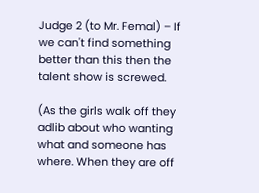Judge 2 (to Mr. Femal) – If we can't find something better than this then the talent show is screwed.

(As the girls walk off they adlib about who wanting what and someone has where. When they are off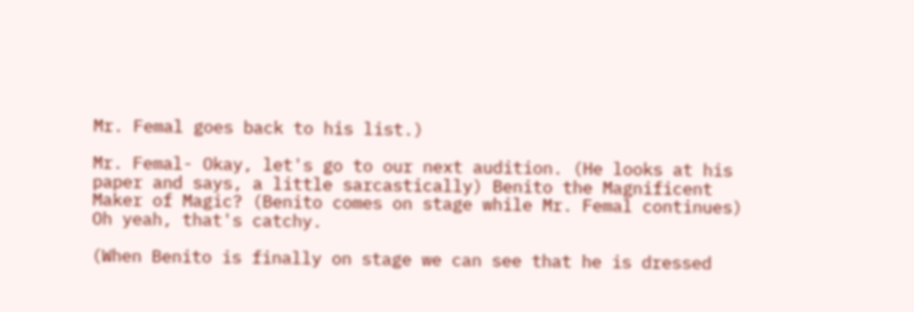Mr. Femal goes back to his list.)

Mr. Femal- Okay, let's go to our next audition. (He looks at his paper and says, a little sarcastically) Benito the Magnificent Maker of Magic? (Benito comes on stage while Mr. Femal continues) Oh yeah, that's catchy.

(When Benito is finally on stage we can see that he is dressed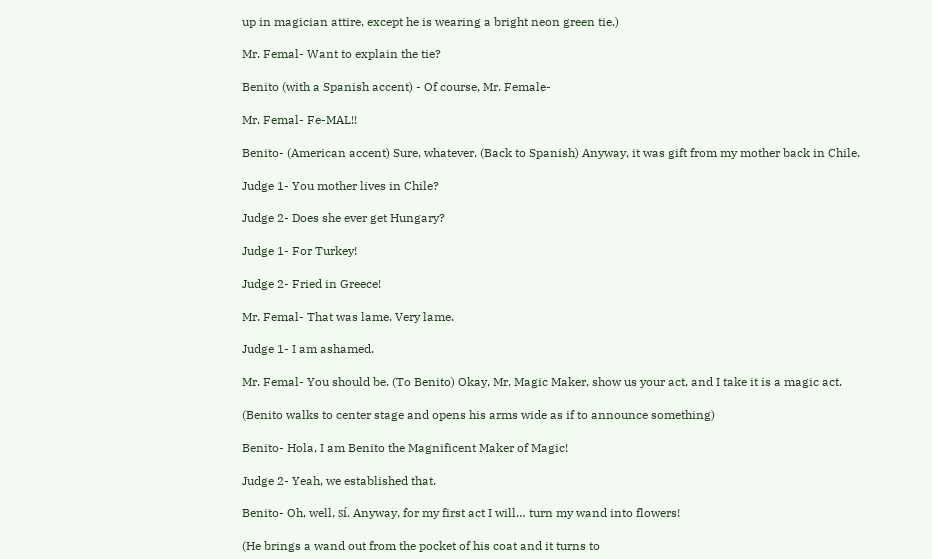up in magician attire, except he is wearing a bright neon green tie.)

Mr. Femal- Want to explain the tie?

Benito (with a Spanish accent) - Of course, Mr. Female-

Mr. Femal- Fe-MAL!!

Benito- (American accent) Sure, whatever. (Back to Spanish) Anyway, it was gift from my mother back in Chile.

Judge 1- You mother lives in Chile?

Judge 2- Does she ever get Hungary?

Judge 1- For Turkey!

Judge 2- Fried in Greece!

Mr. Femal- That was lame. Very lame.

Judge 1- I am ashamed.

Mr. Femal- You should be. (To Benito) Okay, Mr. Magic Maker, show us your act, and I take it is a magic act.

(Benito walks to center stage and opens his arms wide as if to announce something)

Benito- Hola, I am Benito the Magnificent Maker of Magic!

Judge 2- Yeah, we established that.

Benito- Oh, well, sí. Anyway, for my first act I will… turn my wand into flowers!

(He brings a wand out from the pocket of his coat and it turns to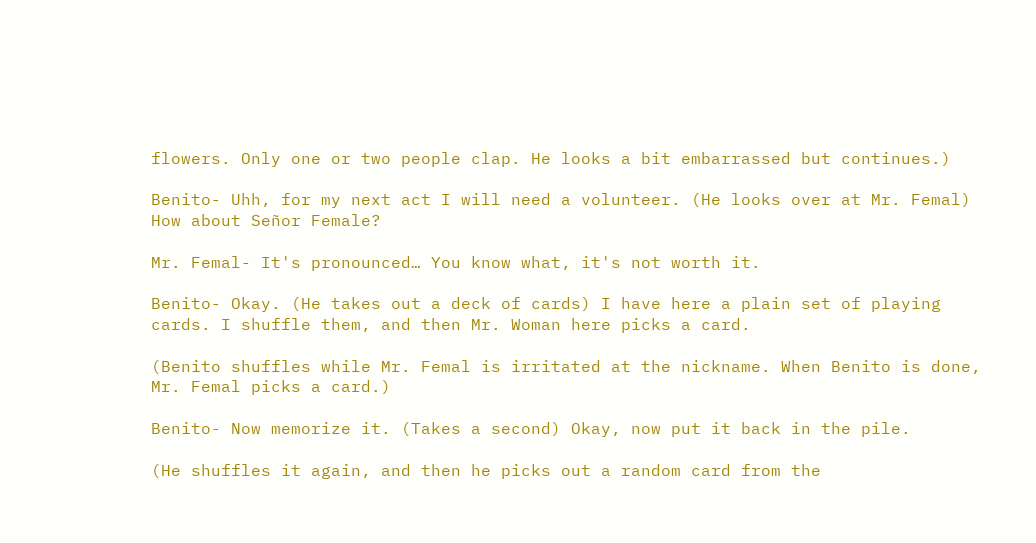flowers. Only one or two people clap. He looks a bit embarrassed but continues.)

Benito- Uhh, for my next act I will need a volunteer. (He looks over at Mr. Femal) How about Señor Female?

Mr. Femal- It's pronounced… You know what, it's not worth it.

Benito- Okay. (He takes out a deck of cards) I have here a plain set of playing cards. I shuffle them, and then Mr. Woman here picks a card.

(Benito shuffles while Mr. Femal is irritated at the nickname. When Benito is done, Mr. Femal picks a card.)

Benito- Now memorize it. (Takes a second) Okay, now put it back in the pile.

(He shuffles it again, and then he picks out a random card from the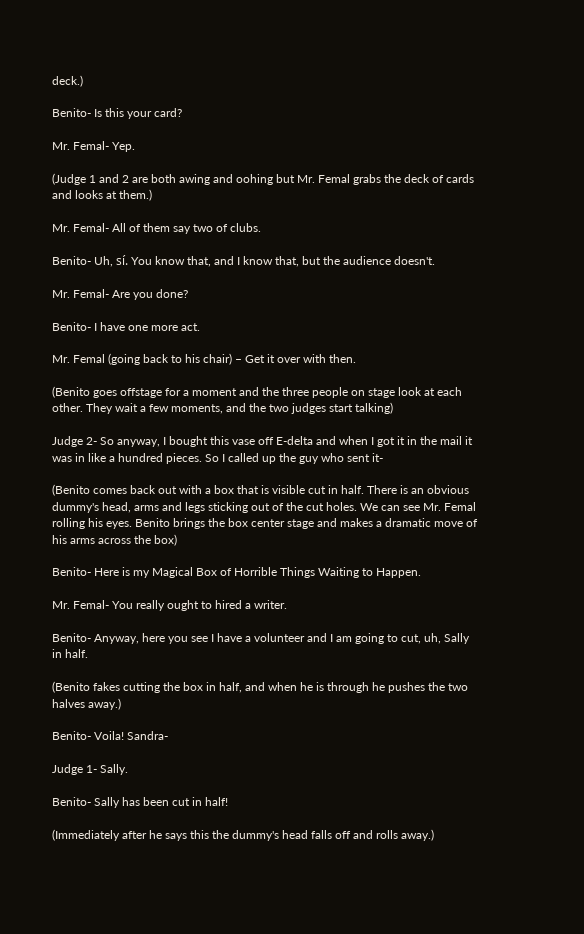deck.)

Benito- Is this your card?

Mr. Femal- Yep.

(Judge 1 and 2 are both awing and oohing but Mr. Femal grabs the deck of cards and looks at them.)

Mr. Femal- All of them say two of clubs.

Benito- Uh, sí. You know that, and I know that, but the audience doesn't.

Mr. Femal- Are you done?

Benito- I have one more act.

Mr. Femal (going back to his chair) – Get it over with then.

(Benito goes offstage for a moment and the three people on stage look at each other. They wait a few moments, and the two judges start talking)

Judge 2- So anyway, I bought this vase off E-delta and when I got it in the mail it was in like a hundred pieces. So I called up the guy who sent it-

(Benito comes back out with a box that is visible cut in half. There is an obvious dummy's head, arms and legs sticking out of the cut holes. We can see Mr. Femal rolling his eyes. Benito brings the box center stage and makes a dramatic move of his arms across the box)

Benito- Here is my Magical Box of Horrible Things Waiting to Happen.

Mr. Femal- You really ought to hired a writer.

Benito- Anyway, here you see I have a volunteer and I am going to cut, uh, Sally in half.

(Benito fakes cutting the box in half, and when he is through he pushes the two halves away.)

Benito- Voila! Sandra-

Judge 1- Sally.

Benito- Sally has been cut in half!

(Immediately after he says this the dummy's head falls off and rolls away.)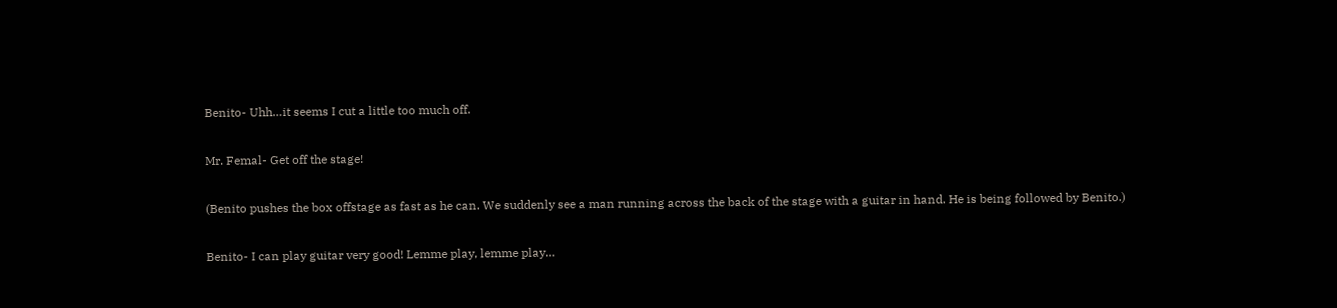Benito- Uhh…it seems I cut a little too much off.

Mr. Femal- Get off the stage!

(Benito pushes the box offstage as fast as he can. We suddenly see a man running across the back of the stage with a guitar in hand. He is being followed by Benito.)

Benito- I can play guitar very good! Lemme play, lemme play…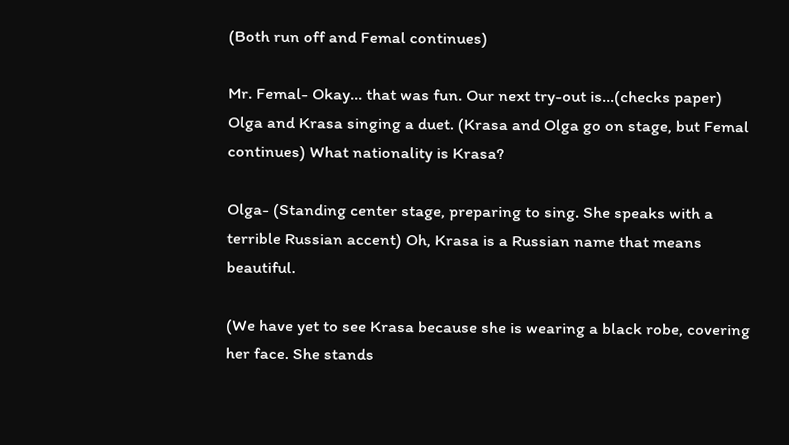(Both run off and Femal continues)

Mr. Femal- Okay... that was fun. Our next try-out is…(checks paper) Olga and Krasa singing a duet. (Krasa and Olga go on stage, but Femal continues) What nationality is Krasa?

Olga- (Standing center stage, preparing to sing. She speaks with a terrible Russian accent) Oh, Krasa is a Russian name that means beautiful.

(We have yet to see Krasa because she is wearing a black robe, covering her face. She stands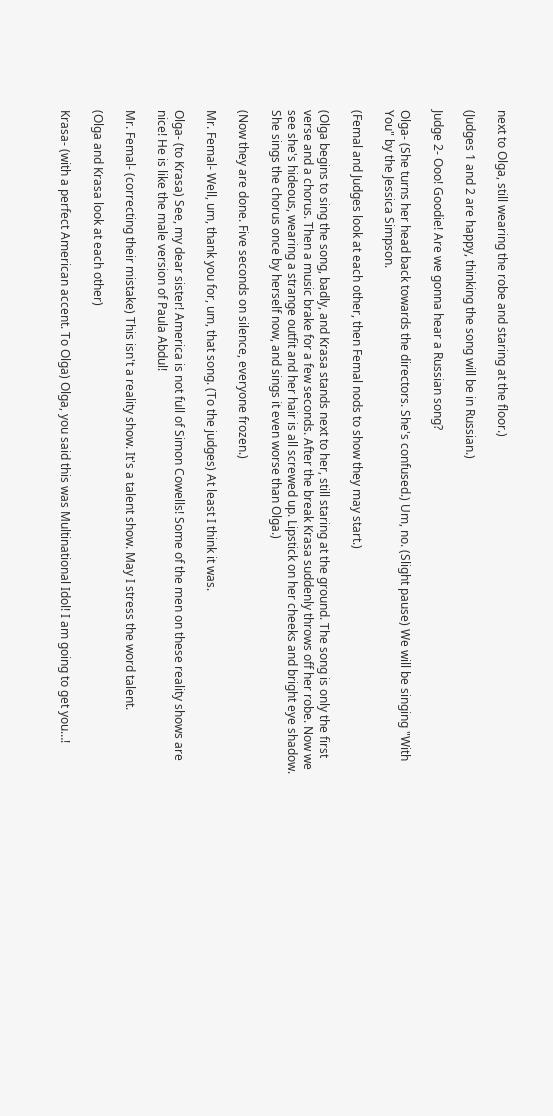next to Olga, still wearing the robe and staring at the floor.)

(Judges 1 and 2 are happy, thinking the song will be in Russian.)

Judge 2- Ooo! Goodie! Are we gonna hear a Russian song?

Olga- (She turns her head back towards the directors. She's confused.) Um, no. (Slight pause) We will be singing "With You" by the Jessica Simpson.

(Femal and Judges look at each other, then Femal nods to show they may start.)

(Olga begins to sing the song, badly, and Krasa stands next to her, still staring at the ground. The song is only the first verse and a chorus. Then a music brake for a few seconds. After the break Krasa suddenly throws off her robe. Now we see she's hideous, wearing a strange outfit and her hair is all screwed up. Lipstick on her cheeks and bright eye shadow. She sings the chorus once by herself now, and sings it even worse than Olga.)

(Now they are done. Five seconds on silence, everyone frozen.)

Mr. Femal- Well, um, thank you for, um, that song. (To the judges) At least I think it was.

Olga- (to Krasa) See, my dear sister! America is not full of Simon Cowells! Some of the men on these reality shows are nice! He is like the male version of Paula Abdul!

Mr. Femal- (correcting their mistake) This isn't a reality show. It's a talent show. May I stress the word talent.

(Olga and Krasa look at each other)

Krasa- (with a perfect American accent. To Olga) Olga, you said this was Multinational Idol! I am going to get you…!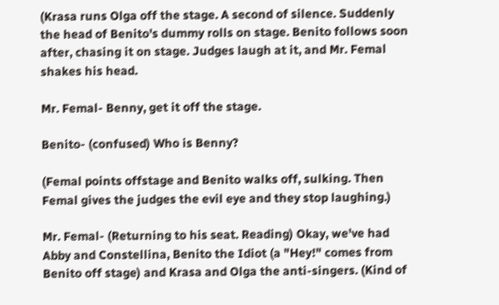(Krasa runs Olga off the stage. A second of silence. Suddenly the head of Benito's dummy rolls on stage. Benito follows soon after, chasing it on stage. Judges laugh at it, and Mr. Femal shakes his head.

Mr. Femal- Benny, get it off the stage.

Benito- (confused) Who is Benny?

(Femal points offstage and Benito walks off, sulking. Then Femal gives the judges the evil eye and they stop laughing.)

Mr. Femal- (Returning to his seat. Reading) Okay, we've had Abby and Constellina, Benito the Idiot (a "Hey!" comes from Benito off stage) and Krasa and Olga the anti-singers. (Kind of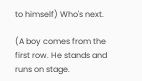to himself) Who's next.

(A boy comes from the first row. He stands and runs on stage.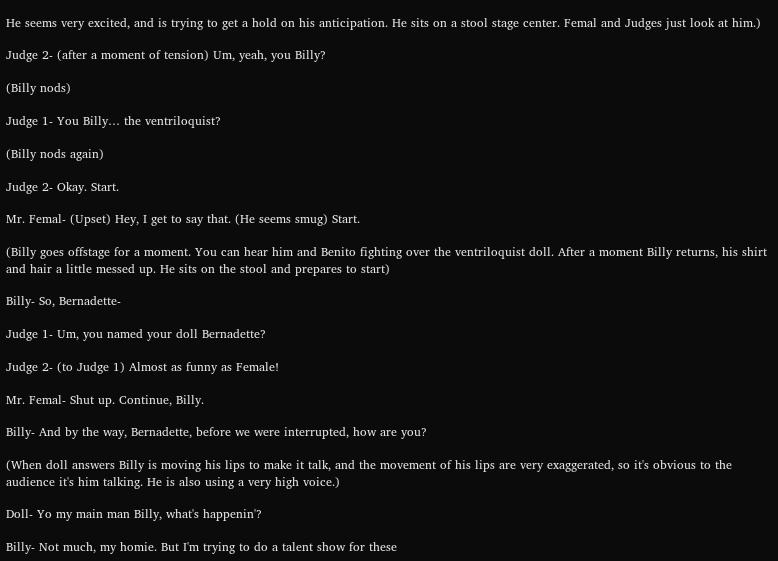He seems very excited, and is trying to get a hold on his anticipation. He sits on a stool stage center. Femal and Judges just look at him.)

Judge 2- (after a moment of tension) Um, yeah, you Billy?

(Billy nods)

Judge 1- You Billy… the ventriloquist?

(Billy nods again)

Judge 2- Okay. Start.

Mr. Femal- (Upset) Hey, I get to say that. (He seems smug) Start.

(Billy goes offstage for a moment. You can hear him and Benito fighting over the ventriloquist doll. After a moment Billy returns, his shirt and hair a little messed up. He sits on the stool and prepares to start)

Billy- So, Bernadette-

Judge 1- Um, you named your doll Bernadette?

Judge 2- (to Judge 1) Almost as funny as Female!

Mr. Femal- Shut up. Continue, Billy.

Billy- And by the way, Bernadette, before we were interrupted, how are you?

(When doll answers Billy is moving his lips to make it talk, and the movement of his lips are very exaggerated, so it's obvious to the audience it's him talking. He is also using a very high voice.)

Doll- Yo my main man Billy, what's happenin'?

Billy- Not much, my homie. But I'm trying to do a talent show for these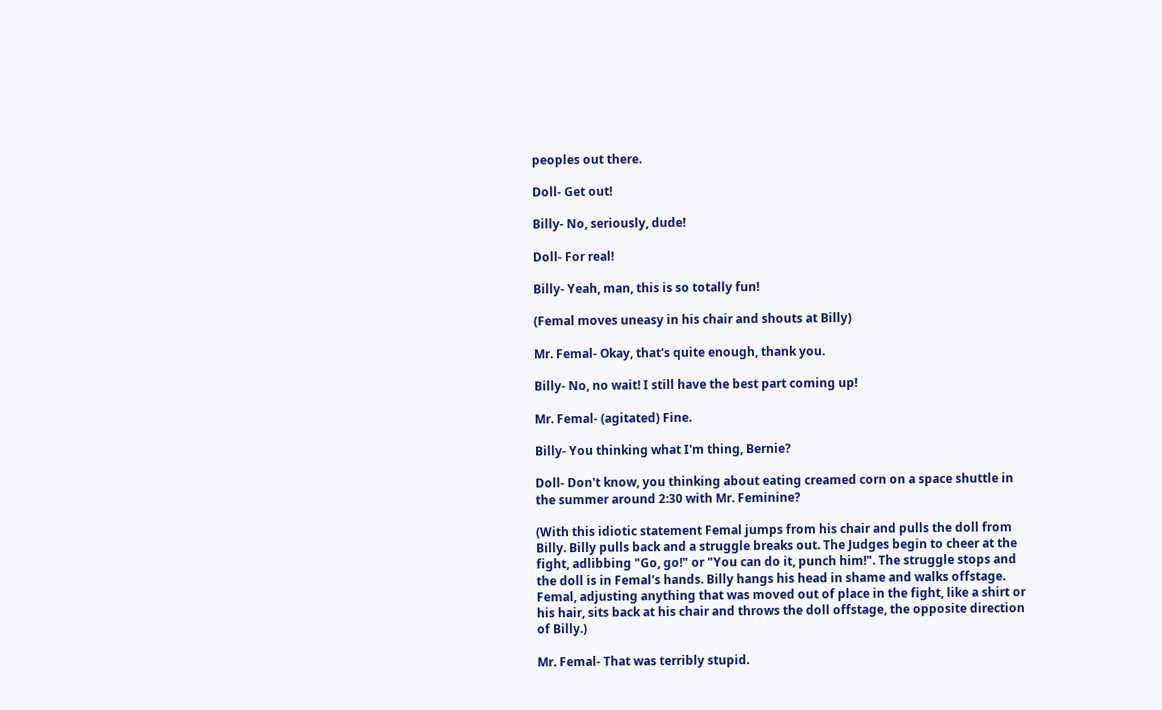peoples out there.

Doll- Get out!

Billy- No, seriously, dude!

Doll- For real!

Billy- Yeah, man, this is so totally fun!

(Femal moves uneasy in his chair and shouts at Billy)

Mr. Femal- Okay, that's quite enough, thank you.

Billy- No, no wait! I still have the best part coming up!

Mr. Femal- (agitated) Fine.

Billy- You thinking what I'm thing, Bernie?

Doll- Don't know, you thinking about eating creamed corn on a space shuttle in the summer around 2:30 with Mr. Feminine?

(With this idiotic statement Femal jumps from his chair and pulls the doll from Billy. Billy pulls back and a struggle breaks out. The Judges begin to cheer at the fight, adlibbing "Go, go!" or "You can do it, punch him!". The struggle stops and the doll is in Femal's hands. Billy hangs his head in shame and walks offstage. Femal, adjusting anything that was moved out of place in the fight, like a shirt or his hair, sits back at his chair and throws the doll offstage, the opposite direction of Billy.)

Mr. Femal- That was terribly stupid.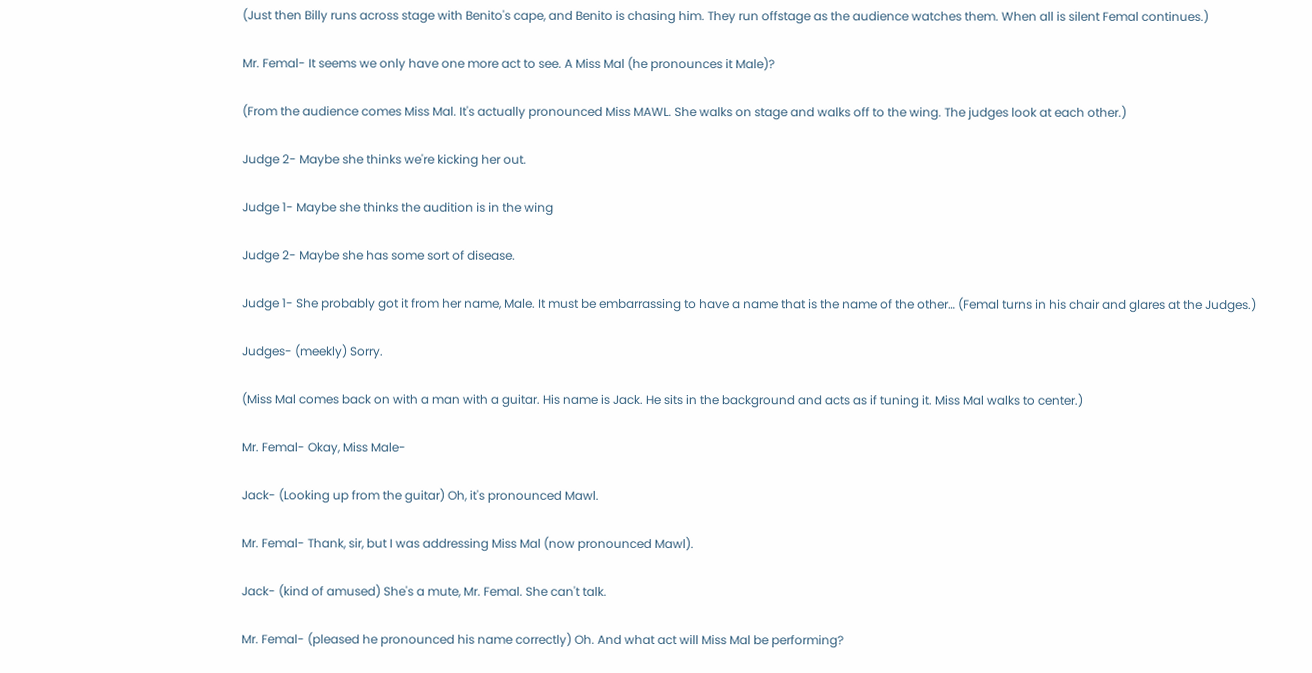(Just then Billy runs across stage with Benito's cape, and Benito is chasing him. They run offstage as the audience watches them. When all is silent Femal continues.)

Mr. Femal- It seems we only have one more act to see. A Miss Mal (he pronounces it Male)?

(From the audience comes Miss Mal. It's actually pronounced Miss MAWL. She walks on stage and walks off to the wing. The judges look at each other.)

Judge 2- Maybe she thinks we're kicking her out.

Judge 1- Maybe she thinks the audition is in the wing

Judge 2- Maybe she has some sort of disease.

Judge 1- She probably got it from her name, Male. It must be embarrassing to have a name that is the name of the other… (Femal turns in his chair and glares at the Judges.)

Judges- (meekly) Sorry.

(Miss Mal comes back on with a man with a guitar. His name is Jack. He sits in the background and acts as if tuning it. Miss Mal walks to center.)

Mr. Femal- Okay, Miss Male-

Jack- (Looking up from the guitar) Oh, it's pronounced Mawl.

Mr. Femal- Thank, sir, but I was addressing Miss Mal (now pronounced Mawl).

Jack- (kind of amused) She's a mute, Mr. Femal. She can't talk.

Mr. Femal- (pleased he pronounced his name correctly) Oh. And what act will Miss Mal be performing?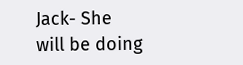Jack- She will be doing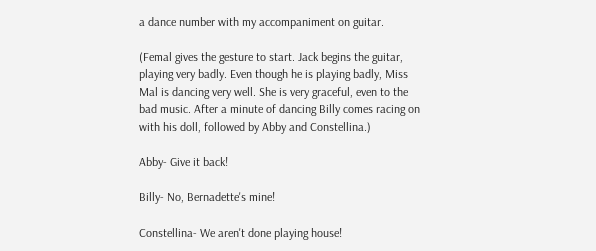a dance number with my accompaniment on guitar.

(Femal gives the gesture to start. Jack begins the guitar, playing very badly. Even though he is playing badly, Miss Mal is dancing very well. She is very graceful, even to the bad music. After a minute of dancing Billy comes racing on with his doll, followed by Abby and Constellina.)

Abby- Give it back!

Billy- No, Bernadette's mine!

Constellina- We aren't done playing house!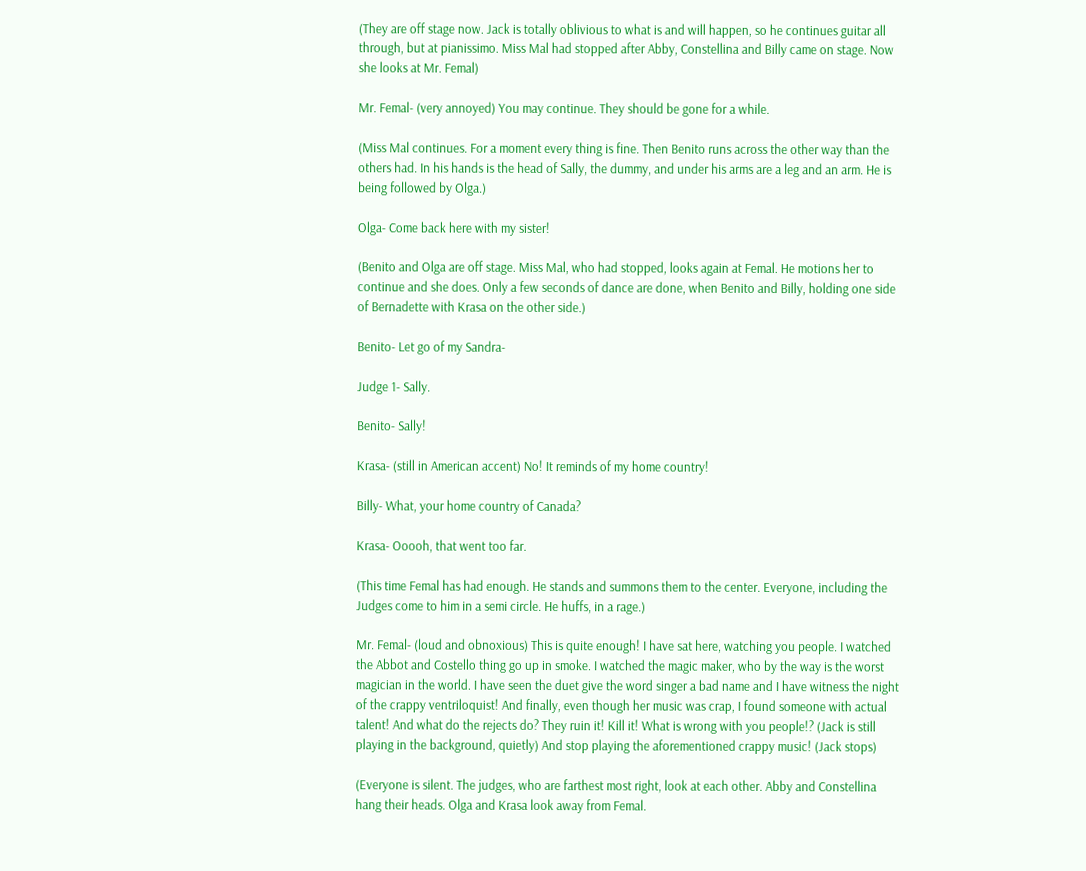(They are off stage now. Jack is totally oblivious to what is and will happen, so he continues guitar all through, but at pianissimo. Miss Mal had stopped after Abby, Constellina and Billy came on stage. Now she looks at Mr. Femal)

Mr. Femal- (very annoyed) You may continue. They should be gone for a while.

(Miss Mal continues. For a moment every thing is fine. Then Benito runs across the other way than the others had. In his hands is the head of Sally, the dummy, and under his arms are a leg and an arm. He is being followed by Olga.)

Olga- Come back here with my sister!

(Benito and Olga are off stage. Miss Mal, who had stopped, looks again at Femal. He motions her to continue and she does. Only a few seconds of dance are done, when Benito and Billy, holding one side of Bernadette with Krasa on the other side.)

Benito- Let go of my Sandra-

Judge 1- Sally.

Benito- Sally!

Krasa- (still in American accent) No! It reminds of my home country!

Billy- What, your home country of Canada?

Krasa- Ooooh, that went too far.

(This time Femal has had enough. He stands and summons them to the center. Everyone, including the Judges come to him in a semi circle. He huffs, in a rage.)

Mr. Femal- (loud and obnoxious) This is quite enough! I have sat here, watching you people. I watched the Abbot and Costello thing go up in smoke. I watched the magic maker, who by the way is the worst magician in the world. I have seen the duet give the word singer a bad name and I have witness the night of the crappy ventriloquist! And finally, even though her music was crap, I found someone with actual talent! And what do the rejects do? They ruin it! Kill it! What is wrong with you people!? (Jack is still playing in the background, quietly) And stop playing the aforementioned crappy music! (Jack stops)

(Everyone is silent. The judges, who are farthest most right, look at each other. Abby and Constellina hang their heads. Olga and Krasa look away from Femal.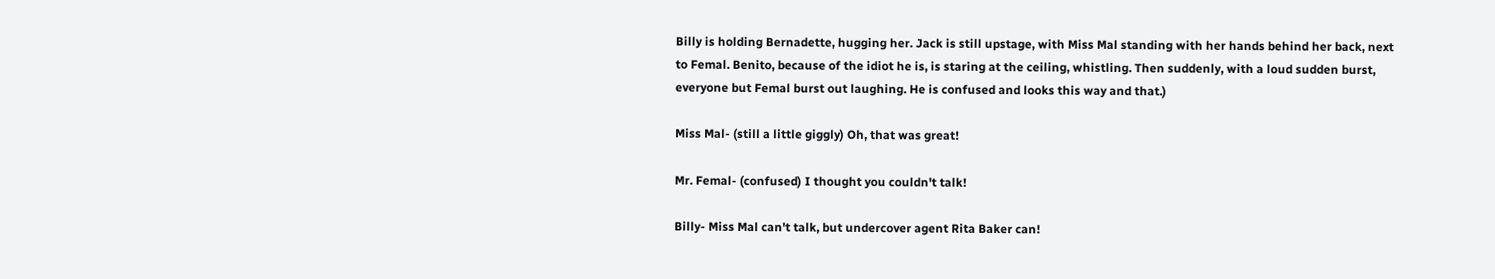Billy is holding Bernadette, hugging her. Jack is still upstage, with Miss Mal standing with her hands behind her back, next to Femal. Benito, because of the idiot he is, is staring at the ceiling, whistling. Then suddenly, with a loud sudden burst, everyone but Femal burst out laughing. He is confused and looks this way and that.)

Miss Mal- (still a little giggly) Oh, that was great!

Mr. Femal- (confused) I thought you couldn't talk!

Billy- Miss Mal can't talk, but undercover agent Rita Baker can!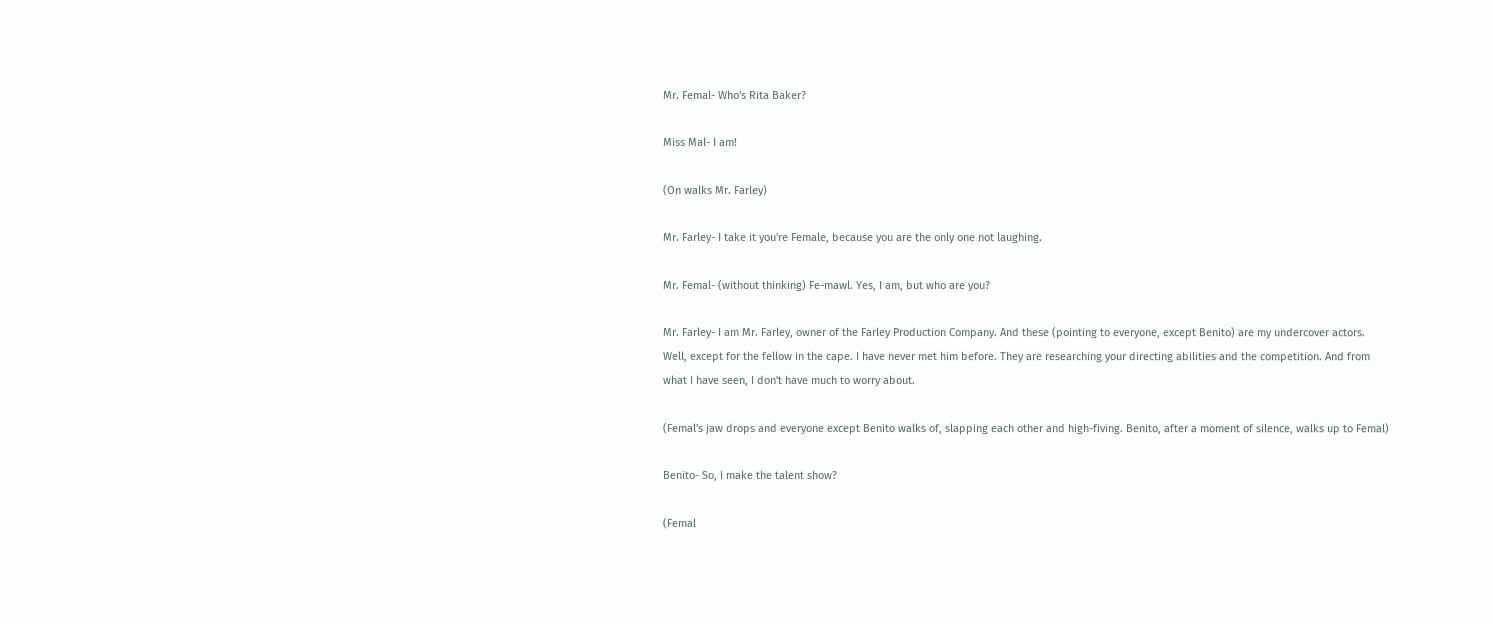Mr. Femal- Who's Rita Baker?

Miss Mal- I am!

(On walks Mr. Farley)

Mr. Farley- I take it you're Female, because you are the only one not laughing.

Mr. Femal- (without thinking) Fe-mawl. Yes, I am, but who are you?

Mr. Farley- I am Mr. Farley, owner of the Farley Production Company. And these (pointing to everyone, except Benito) are my undercover actors. Well, except for the fellow in the cape. I have never met him before. They are researching your directing abilities and the competition. And from what I have seen, I don't have much to worry about.

(Femal's jaw drops and everyone except Benito walks of, slapping each other and high-fiving. Benito, after a moment of silence, walks up to Femal)

Benito- So, I make the talent show?

(Femal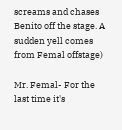screams and chases Benito off the stage. A sudden yell comes from Femal offstage)

Mr. Femal- For the last time it's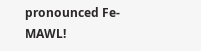pronounced Fe- MAWL!